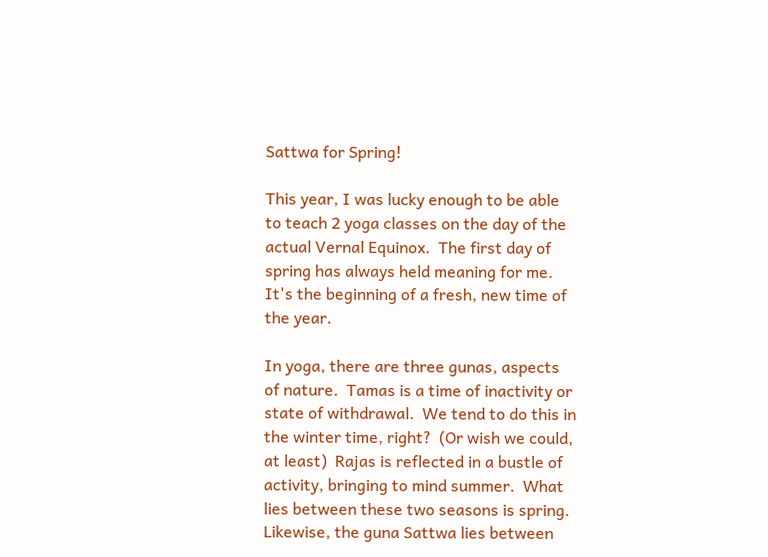Sattwa for Spring!

This year, I was lucky enough to be able to teach 2 yoga classes on the day of the actual Vernal Equinox.  The first day of spring has always held meaning for me.  It's the beginning of a fresh, new time of the year.

In yoga, there are three gunas, aspects of nature.  Tamas is a time of inactivity or state of withdrawal.  We tend to do this in the winter time, right?  (Or wish we could, at least)  Rajas is reflected in a bustle of activity, bringing to mind summer.  What lies between these two seasons is spring.  Likewise, the guna Sattwa lies between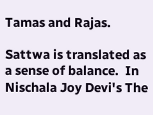Tamas and Rajas.

Sattwa is translated as a sense of balance.  In Nischala Joy Devi's The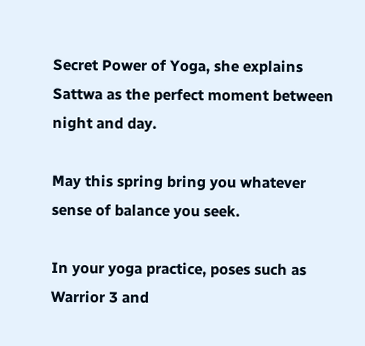Secret Power of Yoga, she explains Sattwa as the perfect moment between night and day.

May this spring bring you whatever sense of balance you seek.

In your yoga practice, poses such as Warrior 3 and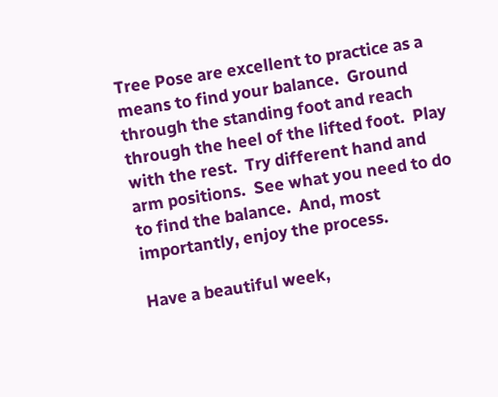Tree Pose are excellent to practice as a means to find your balance.  Ground through the standing foot and reach through the heel of the lifted foot.  Play with the rest.  Try different hand and arm positions.  See what you need to do to find the balance.  And, most importantly, enjoy the process.

Have a beautiful week,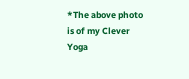*The above photo is of my Clever Yoga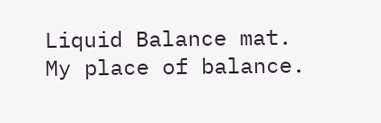Liquid Balance mat.  My place of balance.